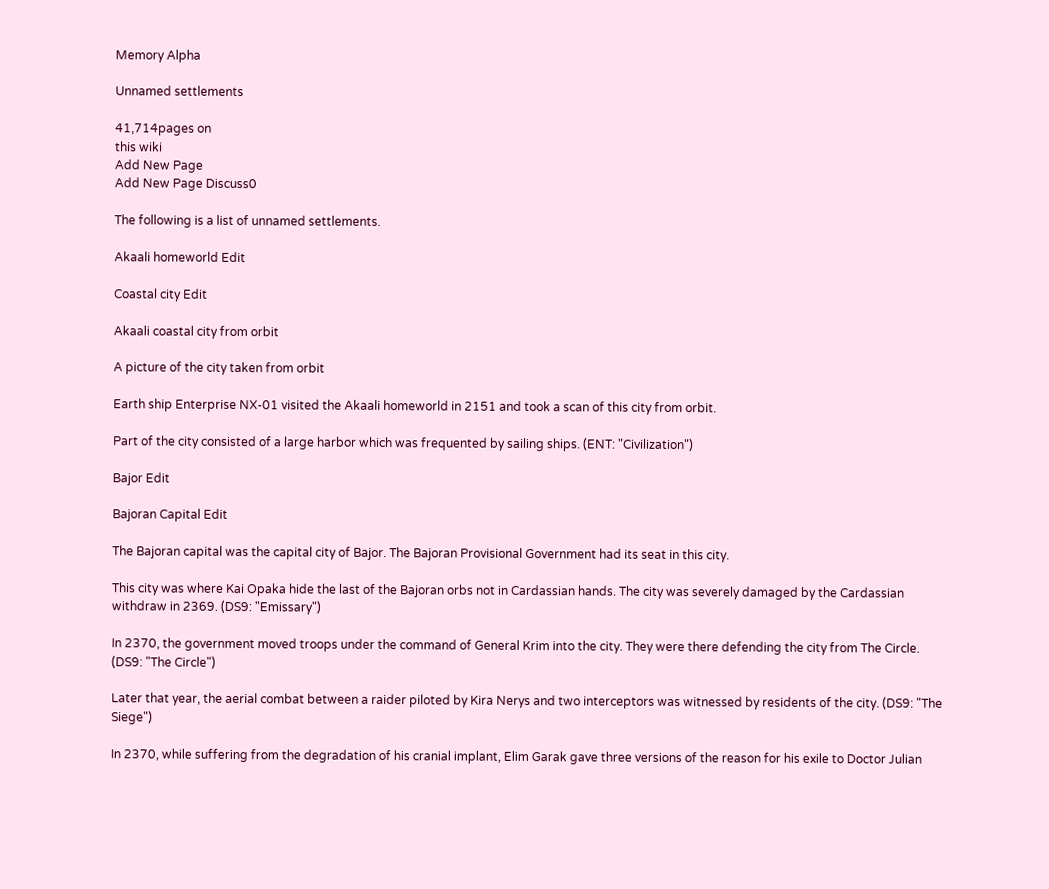Memory Alpha

Unnamed settlements

41,714pages on
this wiki
Add New Page
Add New Page Discuss0

The following is a list of unnamed settlements.

Akaali homeworld Edit

Coastal city Edit

Akaali coastal city from orbit

A picture of the city taken from orbit

Earth ship Enterprise NX-01 visited the Akaali homeworld in 2151 and took a scan of this city from orbit.

Part of the city consisted of a large harbor which was frequented by sailing ships. (ENT: "Civilization")

Bajor Edit

Bajoran Capital Edit

The Bajoran capital was the capital city of Bajor. The Bajoran Provisional Government had its seat in this city.

This city was where Kai Opaka hide the last of the Bajoran orbs not in Cardassian hands. The city was severely damaged by the Cardassian withdraw in 2369. (DS9: "Emissary")

In 2370, the government moved troops under the command of General Krim into the city. They were there defending the city from The Circle. (DS9: "The Circle")

Later that year, the aerial combat between a raider piloted by Kira Nerys and two interceptors was witnessed by residents of the city. (DS9: "The Siege")

In 2370, while suffering from the degradation of his cranial implant, Elim Garak gave three versions of the reason for his exile to Doctor Julian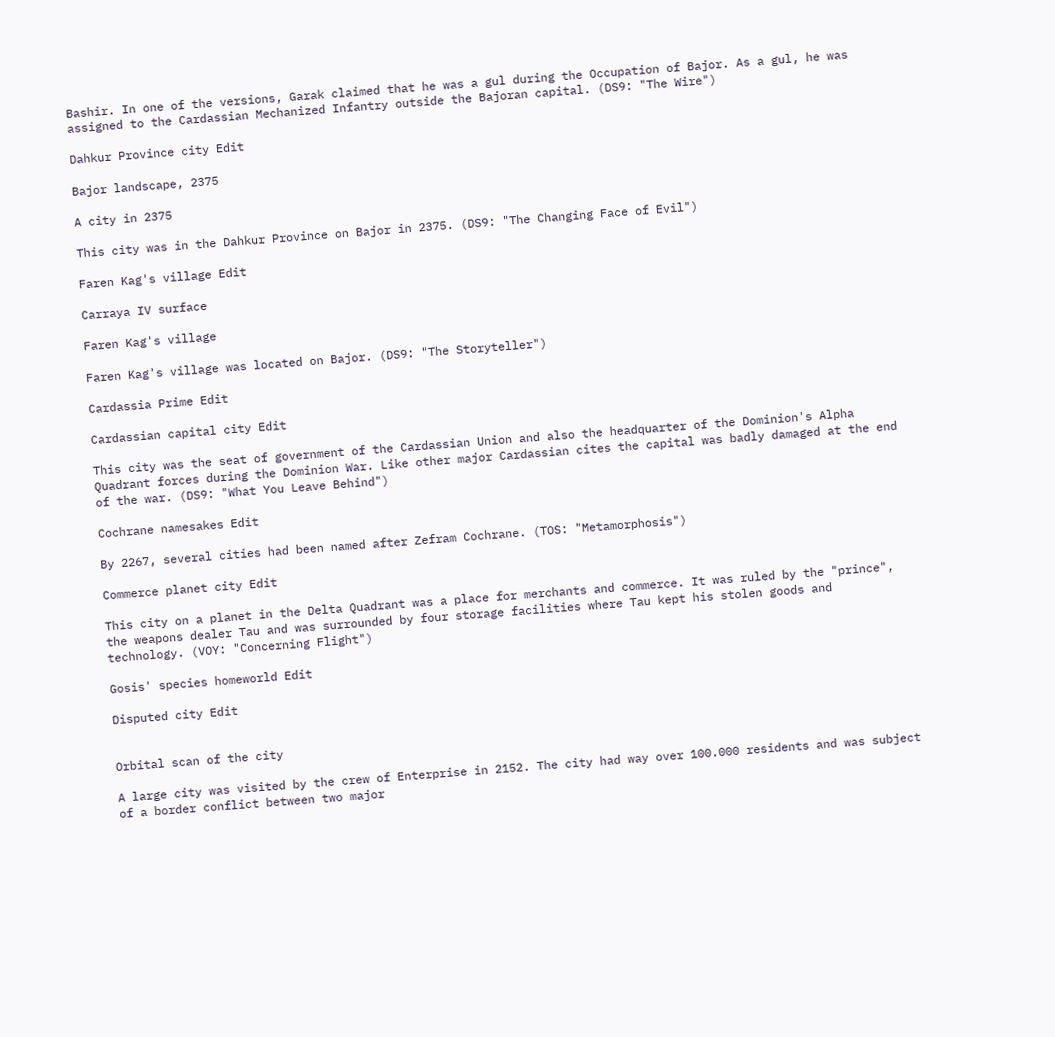Bashir. In one of the versions, Garak claimed that he was a gul during the Occupation of Bajor. As a gul, he was assigned to the Cardassian Mechanized Infantry outside the Bajoran capital. (DS9: "The Wire")

Dahkur Province city Edit

Bajor landscape, 2375

A city in 2375

This city was in the Dahkur Province on Bajor in 2375. (DS9: "The Changing Face of Evil")

Faren Kag's village Edit

Carraya IV surface

Faren Kag's village

Faren Kag's village was located on Bajor. (DS9: "The Storyteller")

Cardassia Prime Edit

Cardassian capital city Edit

This city was the seat of government of the Cardassian Union and also the headquarter of the Dominion's Alpha Quadrant forces during the Dominion War. Like other major Cardassian cites the capital was badly damaged at the end of the war. (DS9: "What You Leave Behind")

Cochrane namesakes Edit

By 2267, several cities had been named after Zefram Cochrane. (TOS: "Metamorphosis")

Commerce planet city Edit

This city on a planet in the Delta Quadrant was a place for merchants and commerce. It was ruled by the "prince", the weapons dealer Tau and was surrounded by four storage facilities where Tau kept his stolen goods and technology. (VOY: "Concerning Flight")

Gosis' species homeworld Edit

Disputed city Edit


Orbital scan of the city

A large city was visited by the crew of Enterprise in 2152. The city had way over 100.000 residents and was subject of a border conflict between two major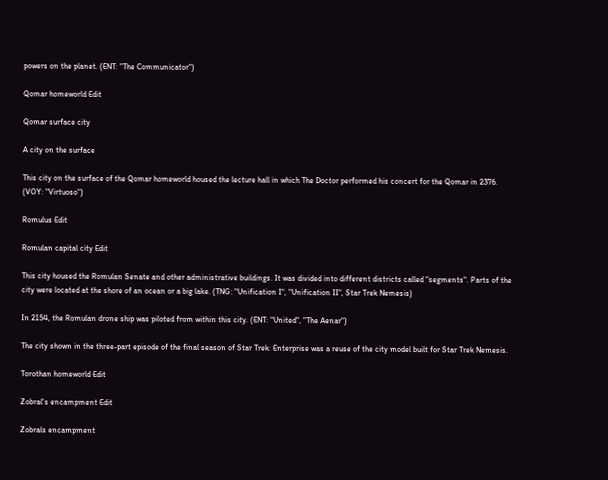powers on the planet. (ENT: "The Communicator")

Qomar homeworld Edit

Qomar surface city

A city on the surface

This city on the surface of the Qomar homeworld housed the lecture hall in which The Doctor performed his concert for the Qomar in 2376. (VOY: "Virtuoso")

Romulus Edit

Romulan capital city Edit

This city housed the Romulan Senate and other administrative buildings. It was divided into different districts called "segments". Parts of the city were located at the shore of an ocean or a big lake. (TNG: "Unification I", "Unification II", Star Trek Nemesis)

In 2154, the Romulan drone ship was piloted from within this city. (ENT: "United", "The Aenar")

The city shown in the three-part episode of the final season of Star Trek: Enterprise was a reuse of the city model built for Star Trek Nemesis.

Torothan homeworld Edit

Zobral's encampment Edit

Zobrals encampment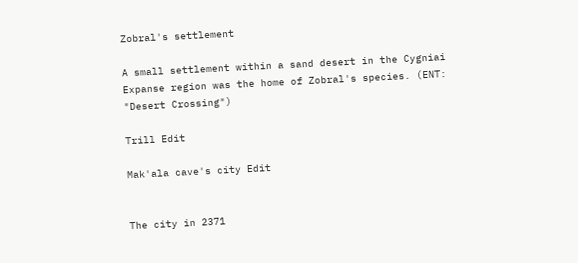Zobral's settlement

A small settlement within a sand desert in the Cygniai Expanse region was the home of Zobral's species. (ENT: "Desert Crossing")

Trill Edit

Mak'ala cave's city Edit


The city in 2371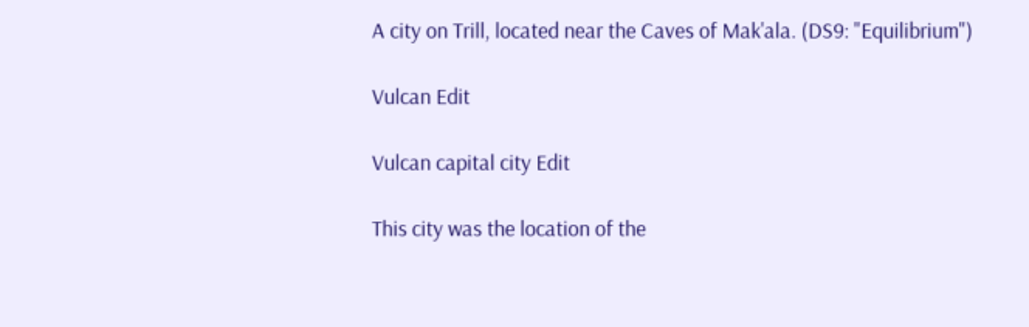A city on Trill, located near the Caves of Mak'ala. (DS9: "Equilibrium")

Vulcan Edit

Vulcan capital city Edit

This city was the location of the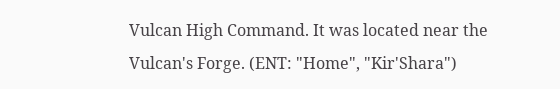Vulcan High Command. It was located near the Vulcan's Forge. (ENT: "Home", "Kir'Shara")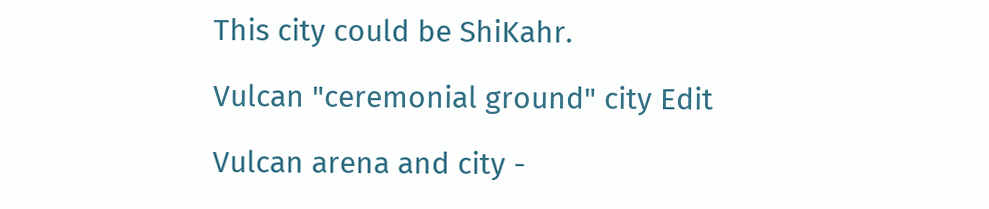This city could be ShiKahr.

Vulcan "ceremonial ground" city Edit

Vulcan arena and city -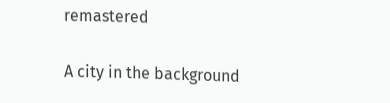remastered

A city in the background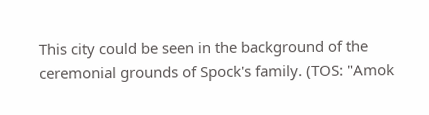This city could be seen in the background of the ceremonial grounds of Spock's family. (TOS: "Amok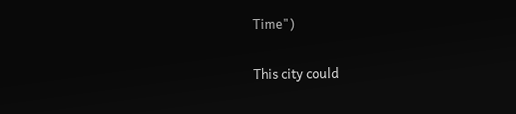Time")

This city could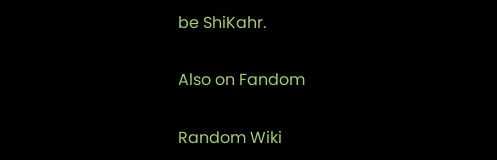be ShiKahr.

Also on Fandom

Random Wiki